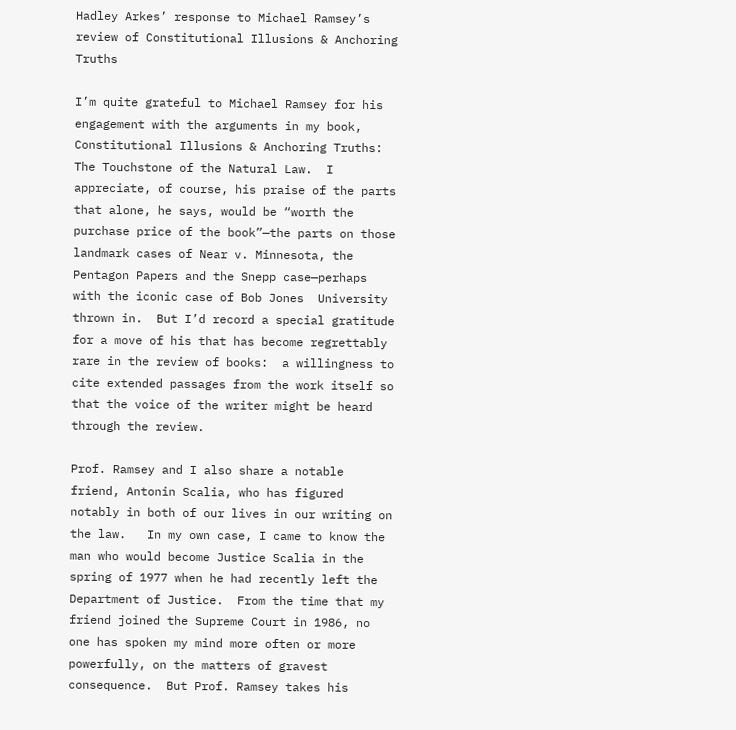Hadley Arkes’ response to Michael Ramsey’s review of Constitutional Illusions & Anchoring Truths

I’m quite grateful to Michael Ramsey for his engagement with the arguments in my book, Constitutional Illusions & Anchoring Truths: The Touchstone of the Natural Law.  I appreciate, of course, his praise of the parts that alone, he says, would be “worth the purchase price of the book”—the parts on those landmark cases of Near v. Minnesota, the Pentagon Papers and the Snepp case—perhaps with the iconic case of Bob Jones  University thrown in.  But I’d record a special gratitude for a move of his that has become regrettably rare in the review of books:  a willingness to cite extended passages from the work itself so that the voice of the writer might be heard through the review.

Prof. Ramsey and I also share a notable friend, Antonin Scalia, who has figured notably in both of our lives in our writing on the law.   In my own case, I came to know the man who would become Justice Scalia in the spring of 1977 when he had recently left the Department of Justice.  From the time that my friend joined the Supreme Court in 1986, no one has spoken my mind more often or more powerfully, on the matters of gravest consequence.  But Prof. Ramsey takes his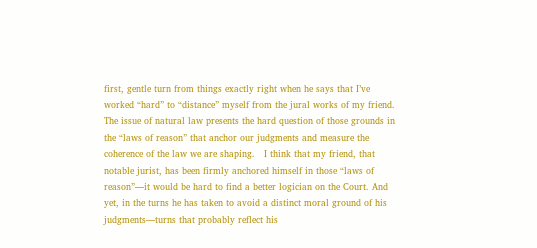first, gentle turn from things exactly right when he says that I’ve worked “hard” to “distance” myself from the jural works of my friend.  The issue of natural law presents the hard question of those grounds in the “laws of reason” that anchor our judgments and measure the coherence of the law we are shaping.   I think that my friend, that notable jurist, has been firmly anchored himself in those “laws of reason”—it would be hard to find a better logician on the Court. And yet, in the turns he has taken to avoid a distinct moral ground of his judgments—turns that probably reflect his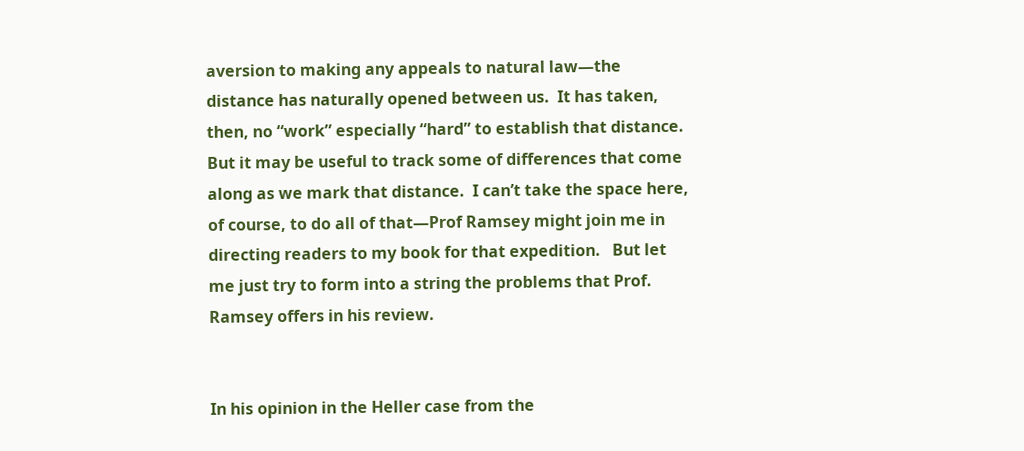aversion to making any appeals to natural law—the distance has naturally opened between us.  It has taken, then, no “work” especially “hard” to establish that distance.  But it may be useful to track some of differences that come along as we mark that distance.  I can’t take the space here, of course, to do all of that—Prof Ramsey might join me in directing readers to my book for that expedition.   But let me just try to form into a string the problems that Prof. Ramsey offers in his review.


In his opinion in the Heller case from the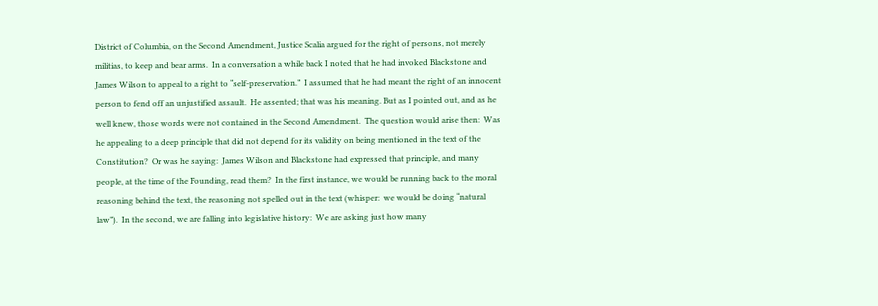District of Columbia, on the Second Amendment, Justice Scalia argued for the right of persons, not merely militias, to keep and bear arms.  In a conversation a while back I noted that he had invoked Blackstone and James Wilson to appeal to a right to “self-preservation.”  I assumed that he had meant the right of an innocent person to fend off an unjustified assault.  He assented; that was his meaning. But as I pointed out, and as he well knew, those words were not contained in the Second Amendment.  The question would arise then:  Was he appealing to a deep principle that did not depend for its validity on being mentioned in the text of the Constitution?  Or was he saying:  James Wilson and Blackstone had expressed that principle, and many people, at the time of the Founding, read them?  In the first instance, we would be running back to the moral reasoning behind the text, the reasoning not spelled out in the text (whisper:  we would be doing “natural law”).  In the second, we are falling into legislative history:  We are asking just how many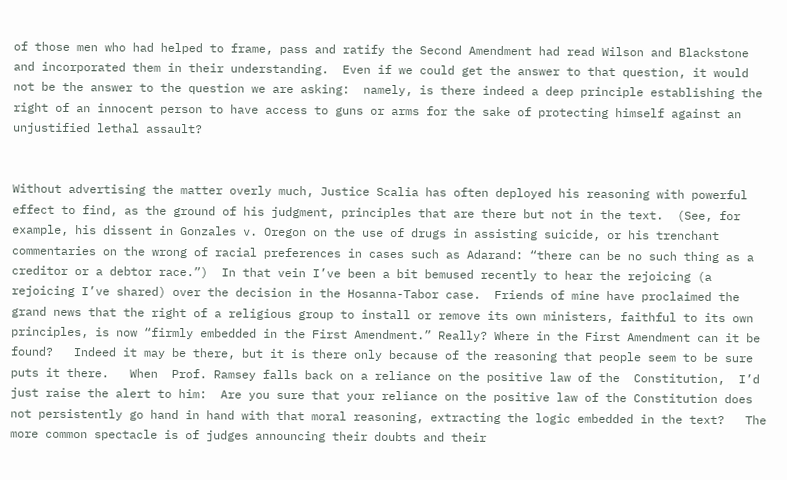of those men who had helped to frame, pass and ratify the Second Amendment had read Wilson and Blackstone and incorporated them in their understanding.  Even if we could get the answer to that question, it would not be the answer to the question we are asking:  namely, is there indeed a deep principle establishing the right of an innocent person to have access to guns or arms for the sake of protecting himself against an unjustified lethal assault?


Without advertising the matter overly much, Justice Scalia has often deployed his reasoning with powerful effect to find, as the ground of his judgment, principles that are there but not in the text.  (See, for example, his dissent in Gonzales v. Oregon on the use of drugs in assisting suicide, or his trenchant commentaries on the wrong of racial preferences in cases such as Adarand: “there can be no such thing as a creditor or a debtor race.”)  In that vein I’ve been a bit bemused recently to hear the rejoicing (a rejoicing I’ve shared) over the decision in the Hosanna-Tabor case.  Friends of mine have proclaimed the grand news that the right of a religious group to install or remove its own ministers, faithful to its own principles, is now “firmly embedded in the First Amendment.” Really? Where in the First Amendment can it be found?   Indeed it may be there, but it is there only because of the reasoning that people seem to be sure puts it there.   When  Prof. Ramsey falls back on a reliance on the positive law of the  Constitution,  I’d just raise the alert to him:  Are you sure that your reliance on the positive law of the Constitution does not persistently go hand in hand with that moral reasoning, extracting the logic embedded in the text?   The more common spectacle is of judges announcing their doubts and their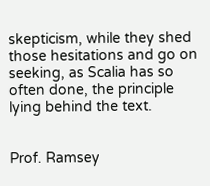skepticism, while they shed those hesitations and go on seeking, as Scalia has so often done, the principle lying behind the text.


Prof. Ramsey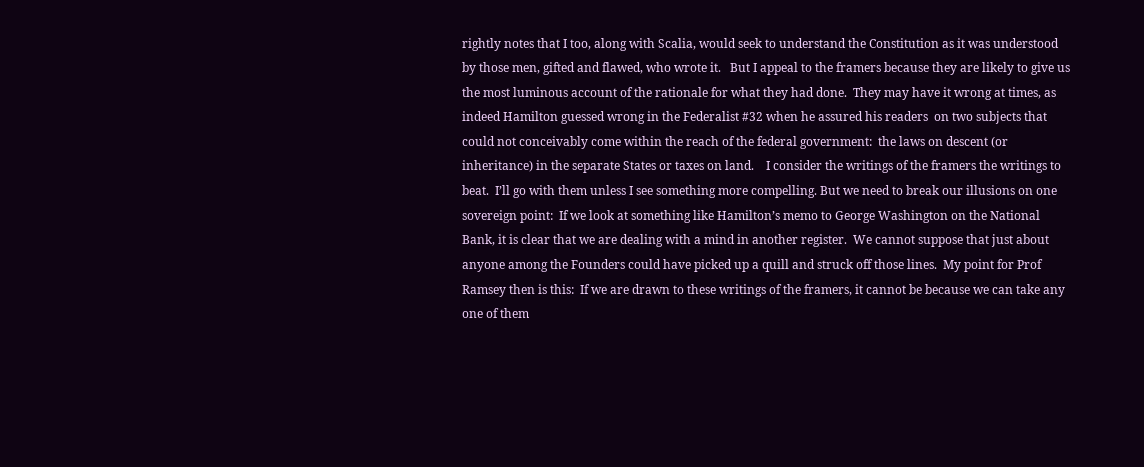rightly notes that I too, along with Scalia, would seek to understand the Constitution as it was understood by those men, gifted and flawed, who wrote it.   But I appeal to the framers because they are likely to give us the most luminous account of the rationale for what they had done.  They may have it wrong at times, as indeed Hamilton guessed wrong in the Federalist #32 when he assured his readers  on two subjects that could not conceivably come within the reach of the federal government:  the laws on descent (or inheritance) in the separate States or taxes on land.    I consider the writings of the framers the writings to beat.  I’ll go with them unless I see something more compelling. But we need to break our illusions on one sovereign point:  If we look at something like Hamilton’s memo to George Washington on the National Bank, it is clear that we are dealing with a mind in another register.  We cannot suppose that just about anyone among the Founders could have picked up a quill and struck off those lines.  My point for Prof Ramsey then is this:  If we are drawn to these writings of the framers, it cannot be because we can take any one of them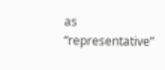as “representative”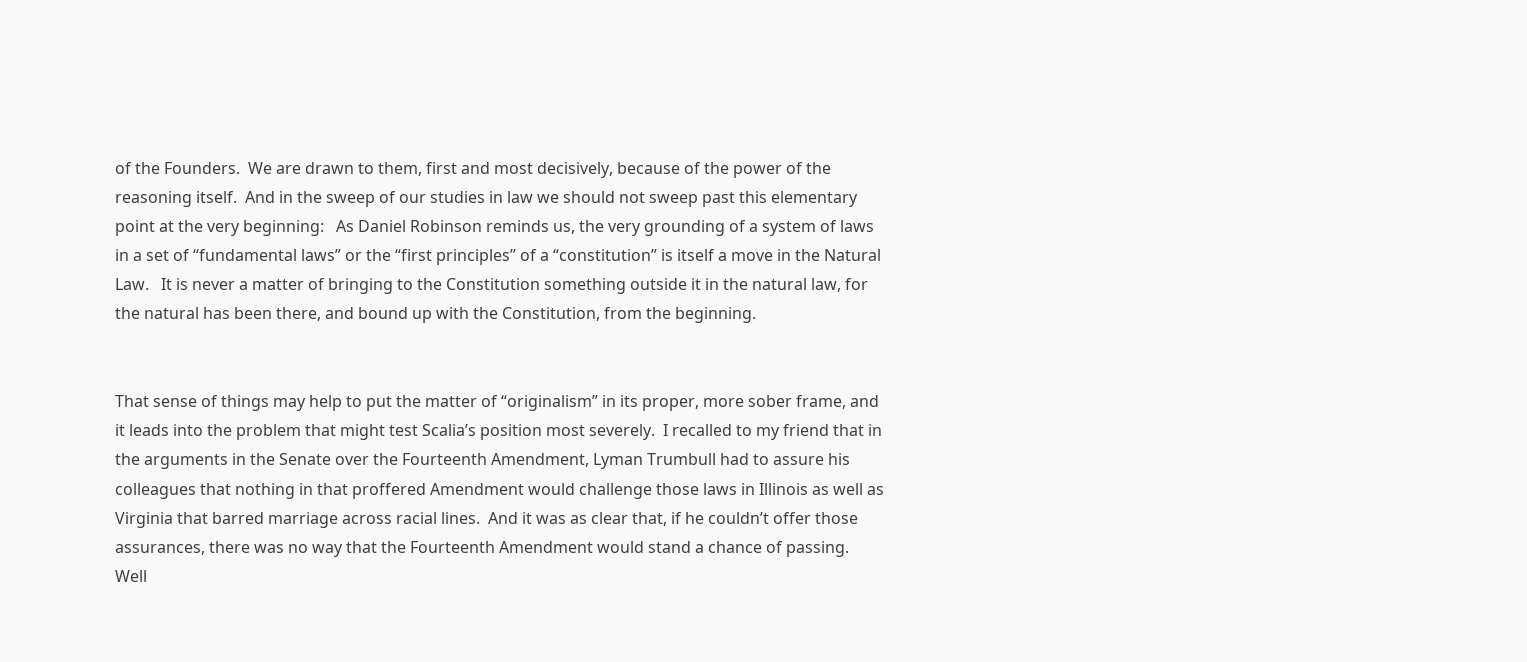of the Founders.  We are drawn to them, first and most decisively, because of the power of the reasoning itself.  And in the sweep of our studies in law we should not sweep past this elementary point at the very beginning:   As Daniel Robinson reminds us, the very grounding of a system of laws in a set of “fundamental laws” or the “first principles” of a “constitution” is itself a move in the Natural Law.   It is never a matter of bringing to the Constitution something outside it in the natural law, for the natural has been there, and bound up with the Constitution, from the beginning.


That sense of things may help to put the matter of “originalism” in its proper, more sober frame, and it leads into the problem that might test Scalia’s position most severely.  I recalled to my friend that in the arguments in the Senate over the Fourteenth Amendment, Lyman Trumbull had to assure his colleagues that nothing in that proffered Amendment would challenge those laws in Illinois as well as Virginia that barred marriage across racial lines.  And it was as clear that, if he couldn’t offer those assurances, there was no way that the Fourteenth Amendment would stand a chance of passing.   Well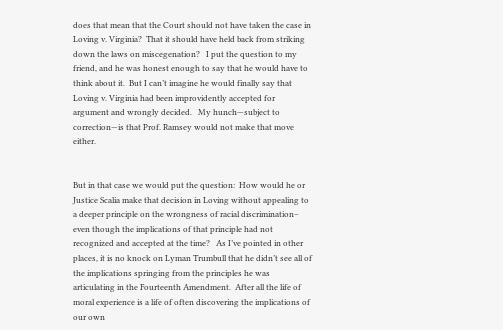does that mean that the Court should not have taken the case in Loving v. Virginia?  That it should have held back from striking down the laws on miscegenation?   I put the question to my friend, and he was honest enough to say that he would have to think about it.  But I can’t imagine he would finally say that Loving v. Virginia had been improvidently accepted for argument and wrongly decided.   My hunch—subject to correction—is that Prof. Ramsey would not make that move either.


But in that case we would put the question:  How would he or Justice Scalia make that decision in Loving without appealing to a deeper principle on the wrongness of racial discrimination– even though the implications of that principle had not recognized and accepted at the time?   As I’ve pointed in other places, it is no knock on Lyman Trumbull that he didn’t see all of the implications springing from the principles he was articulating in the Fourteenth Amendment.  After all the life of moral experience is a life of often discovering the implications of our own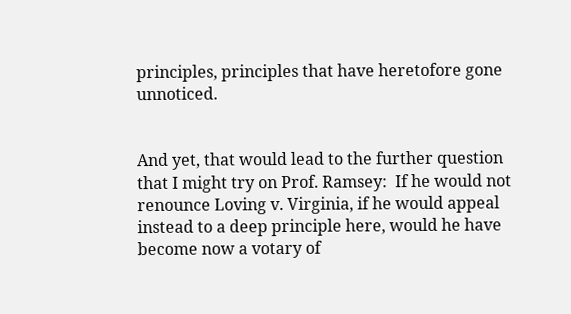principles, principles that have heretofore gone unnoticed.


And yet, that would lead to the further question that I might try on Prof. Ramsey:  If he would not renounce Loving v. Virginia, if he would appeal instead to a deep principle here, would he have become now a votary of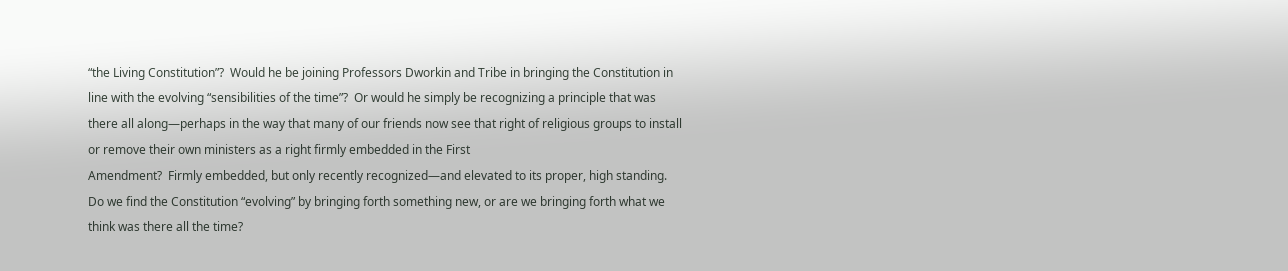“the Living Constitution”?  Would he be joining Professors Dworkin and Tribe in bringing the Constitution in line with the evolving “sensibilities of the time”?  Or would he simply be recognizing a principle that was there all along—perhaps in the way that many of our friends now see that right of religious groups to install or remove their own ministers as a right firmly embedded in the First
Amendment?  Firmly embedded, but only recently recognized—and elevated to its proper, high standing.   Do we find the Constitution “evolving” by bringing forth something new, or are we bringing forth what we think was there all the time?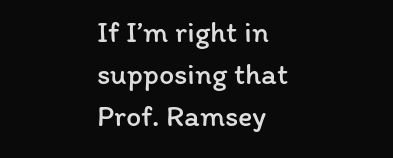If I’m right in supposing that Prof. Ramsey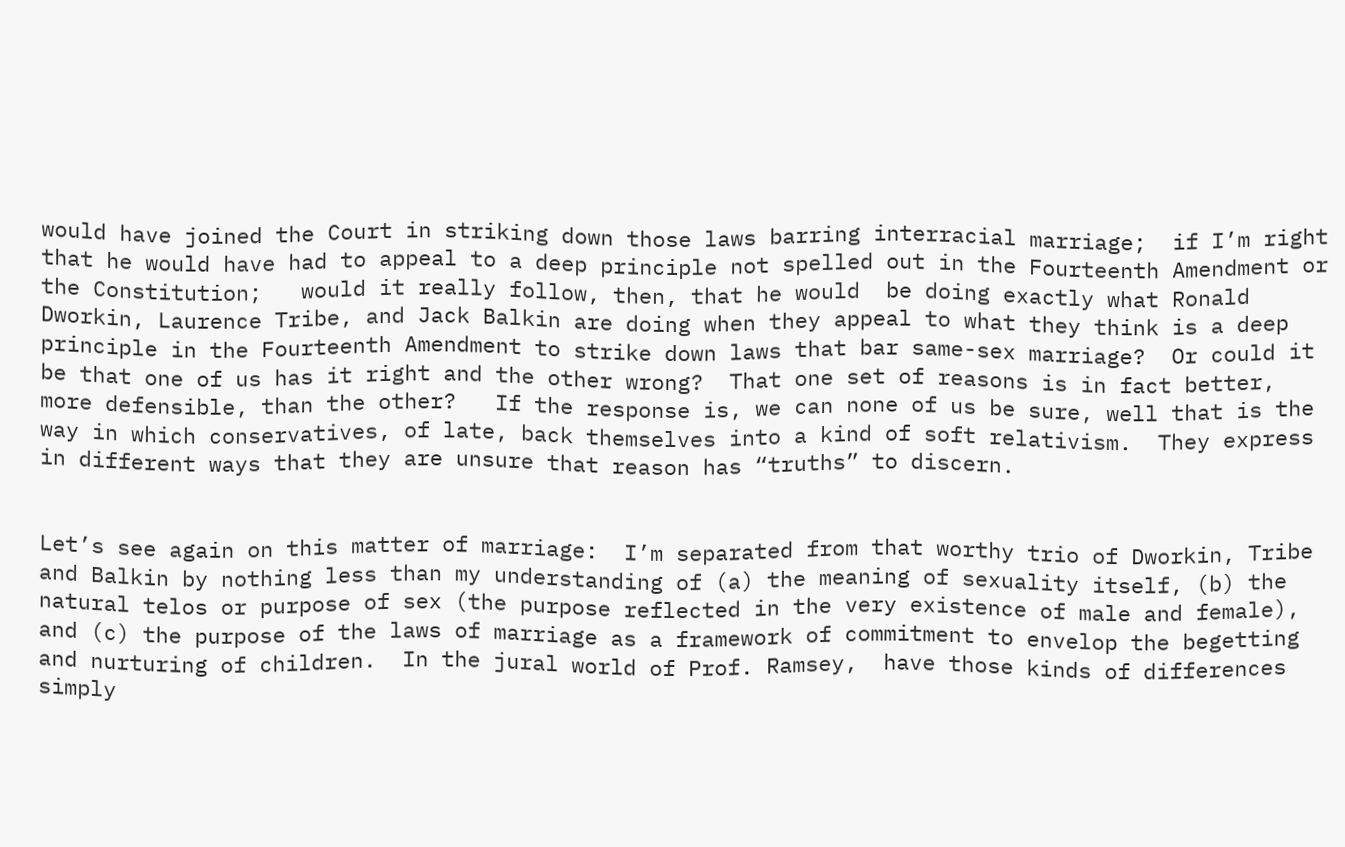would have joined the Court in striking down those laws barring interracial marriage;  if I’m right that he would have had to appeal to a deep principle not spelled out in the Fourteenth Amendment or the Constitution;   would it really follow, then, that he would  be doing exactly what Ronald Dworkin, Laurence Tribe, and Jack Balkin are doing when they appeal to what they think is a deep principle in the Fourteenth Amendment to strike down laws that bar same-sex marriage?  Or could it be that one of us has it right and the other wrong?  That one set of reasons is in fact better, more defensible, than the other?   If the response is, we can none of us be sure, well that is the way in which conservatives, of late, back themselves into a kind of soft relativism.  They express in different ways that they are unsure that reason has “truths” to discern.


Let’s see again on this matter of marriage:  I’m separated from that worthy trio of Dworkin, Tribe and Balkin by nothing less than my understanding of (a) the meaning of sexuality itself, (b) the natural telos or purpose of sex (the purpose reflected in the very existence of male and female), and (c) the purpose of the laws of marriage as a framework of commitment to envelop the begetting and nurturing of children.  In the jural world of Prof. Ramsey,  have those kinds of differences simply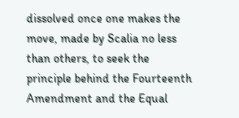dissolved once one makes the move, made by Scalia no less than others, to seek the principle behind the Fourteenth Amendment and the Equal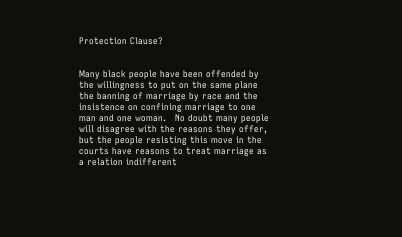Protection Clause?


Many black people have been offended by the willingness to put on the same plane the banning of marriage by race and the insistence on confining marriage to one man and one woman.   No doubt many people will disagree with the reasons they offer, but the people resisting this move in the courts have reasons to treat marriage as a relation indifferent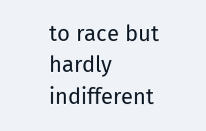to race but hardly indifferent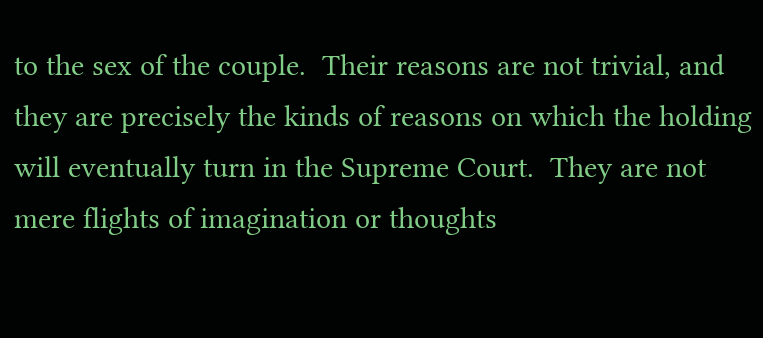to the sex of the couple.  Their reasons are not trivial, and they are precisely the kinds of reasons on which the holding will eventually turn in the Supreme Court.  They are not mere flights of imagination or thoughts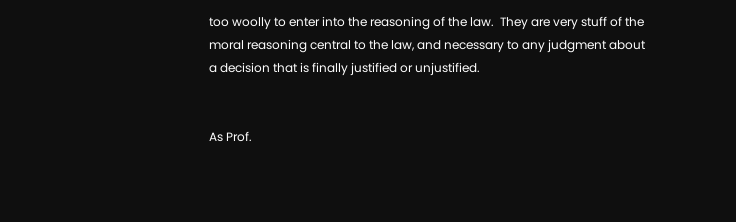too woolly to enter into the reasoning of the law.  They are very stuff of the moral reasoning central to the law, and necessary to any judgment about a decision that is finally justified or unjustified.


As Prof.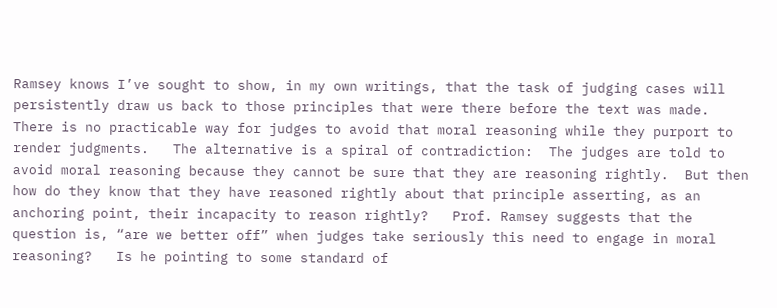Ramsey knows I’ve sought to show, in my own writings, that the task of judging cases will persistently draw us back to those principles that were there before the text was made.  There is no practicable way for judges to avoid that moral reasoning while they purport to render judgments.   The alternative is a spiral of contradiction:  The judges are told to avoid moral reasoning because they cannot be sure that they are reasoning rightly.  But then how do they know that they have reasoned rightly about that principle asserting, as an anchoring point, their incapacity to reason rightly?   Prof. Ramsey suggests that the question is, “are we better off” when judges take seriously this need to engage in moral reasoning?   Is he pointing to some standard of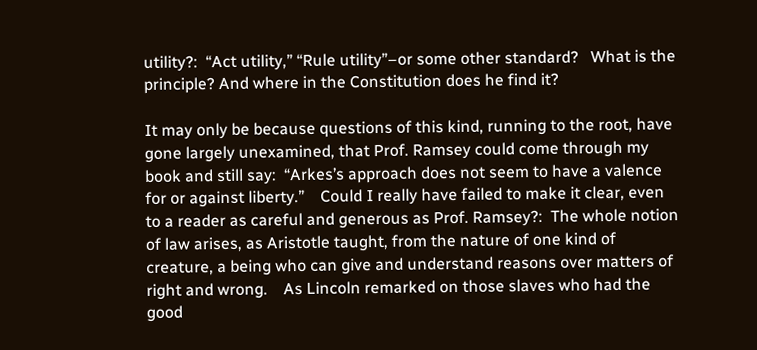utility?:  “Act utility,” “Rule utility”–or some other standard?   What is the principle? And where in the Constitution does he find it?

It may only be because questions of this kind, running to the root, have gone largely unexamined, that Prof. Ramsey could come through my book and still say:  “Arkes’s approach does not seem to have a valence for or against liberty.”    Could I really have failed to make it clear, even  to a reader as careful and generous as Prof. Ramsey?:  The whole notion of law arises, as Aristotle taught, from the nature of one kind of creature, a being who can give and understand reasons over matters of right and wrong.    As Lincoln remarked on those slaves who had the good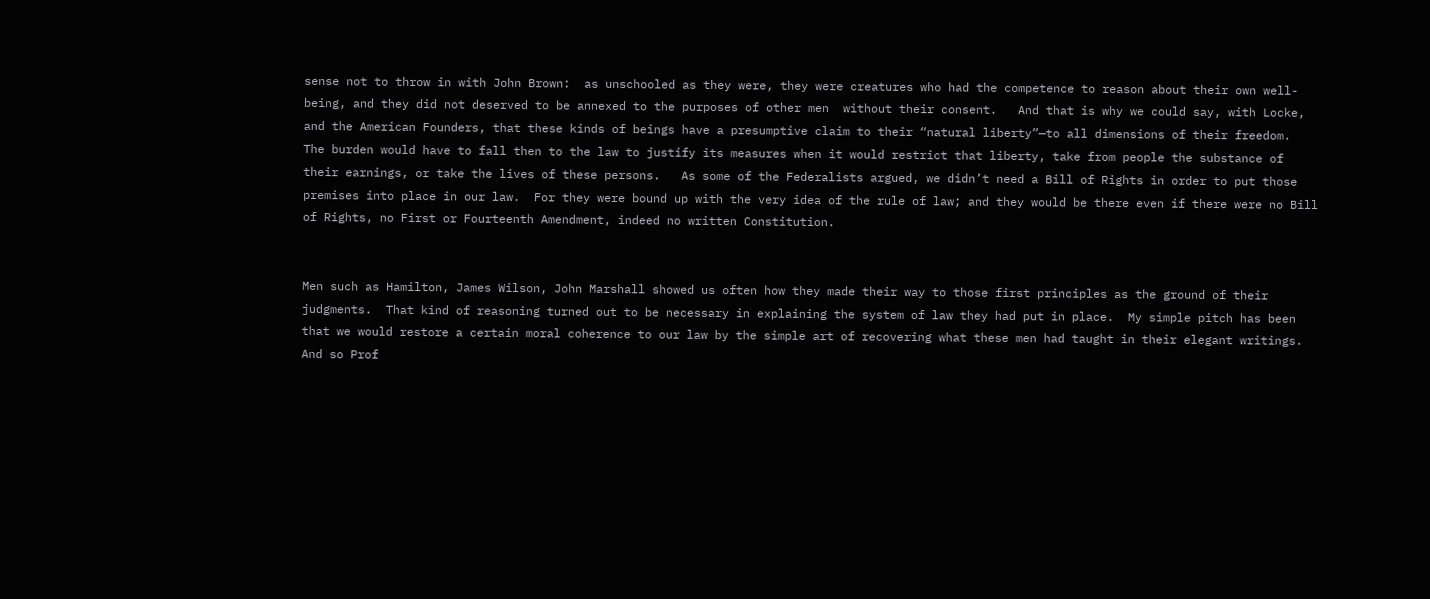sense not to throw in with John Brown:  as unschooled as they were, they were creatures who had the competence to reason about their own well-being, and they did not deserved to be annexed to the purposes of other men  without their consent.   And that is why we could say, with Locke, and the American Founders, that these kinds of beings have a presumptive claim to their “natural liberty”—to all dimensions of their freedom.  The burden would have to fall then to the law to justify its measures when it would restrict that liberty, take from people the substance of their earnings, or take the lives of these persons.   As some of the Federalists argued, we didn’t need a Bill of Rights in order to put those premises into place in our law.  For they were bound up with the very idea of the rule of law; and they would be there even if there were no Bill of Rights, no First or Fourteenth Amendment, indeed no written Constitution.


Men such as Hamilton, James Wilson, John Marshall showed us often how they made their way to those first principles as the ground of their judgments.  That kind of reasoning turned out to be necessary in explaining the system of law they had put in place.  My simple pitch has been that we would restore a certain moral coherence to our law by the simple art of recovering what these men had taught in their elegant writings.  And so Prof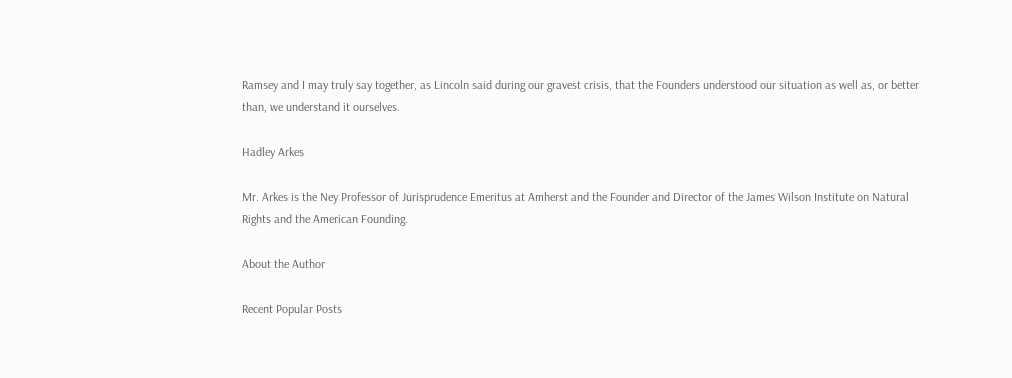Ramsey and I may truly say together, as Lincoln said during our gravest crisis, that the Founders understood our situation as well as, or better than, we understand it ourselves.

Hadley Arkes

Mr. Arkes is the Ney Professor of Jurisprudence Emeritus at Amherst and the Founder and Director of the James Wilson Institute on Natural Rights and the American Founding.

About the Author

Recent Popular Posts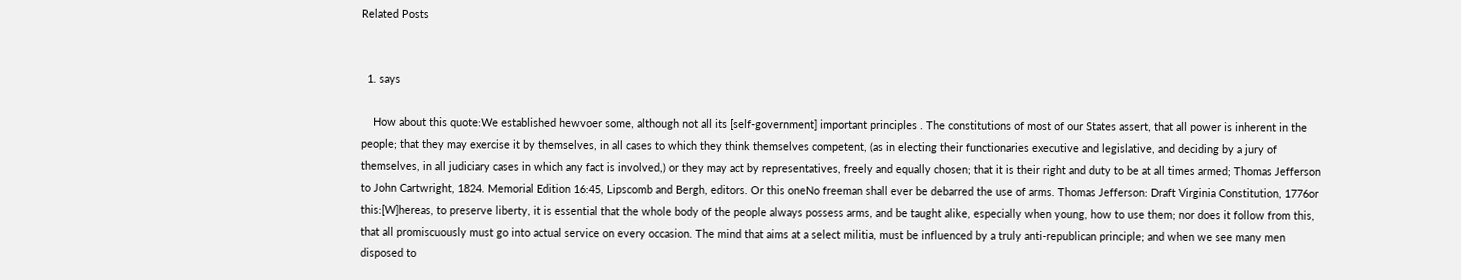Related Posts


  1. says

    How about this quote:We established hewvoer some, although not all its [self-government] important principles . The constitutions of most of our States assert, that all power is inherent in the people; that they may exercise it by themselves, in all cases to which they think themselves competent, (as in electing their functionaries executive and legislative, and deciding by a jury of themselves, in all judiciary cases in which any fact is involved,) or they may act by representatives, freely and equally chosen; that it is their right and duty to be at all times armed; Thomas Jefferson to John Cartwright, 1824. Memorial Edition 16:45, Lipscomb and Bergh, editors. Or this oneNo freeman shall ever be debarred the use of arms. Thomas Jefferson: Draft Virginia Constitution, 1776or this:[W]hereas, to preserve liberty, it is essential that the whole body of the people always possess arms, and be taught alike, especially when young, how to use them; nor does it follow from this, that all promiscuously must go into actual service on every occasion. The mind that aims at a select militia, must be influenced by a truly anti-republican principle; and when we see many men disposed to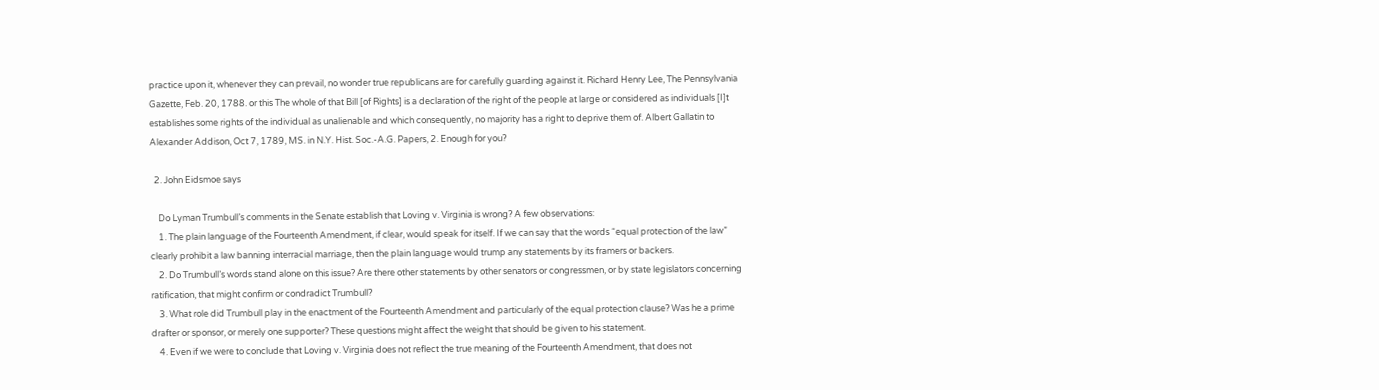practice upon it, whenever they can prevail, no wonder true republicans are for carefully guarding against it. Richard Henry Lee, The Pennsylvania Gazette, Feb. 20, 1788. or this The whole of that Bill [of Rights] is a declaration of the right of the people at large or considered as individuals [I]t establishes some rights of the individual as unalienable and which consequently, no majority has a right to deprive them of. Albert Gallatin to Alexander Addison, Oct 7, 1789, MS. in N.Y. Hist. Soc.-A.G. Papers, 2. Enough for you?

  2. John Eidsmoe says

    Do Lyman Trumbull’s comments in the Senate establish that Loving v. Virginia is wrong? A few observations:
    1. The plain language of the Fourteenth Amendment, if clear, would speak for itself. If we can say that the words “equal protection of the law” clearly prohibit a law banning interracial marriage, then the plain language would trump any statements by its framers or backers.
    2. Do Trumbull’s words stand alone on this issue? Are there other statements by other senators or congressmen, or by state legislators concerning ratification, that might confirm or condradict Trumbull?
    3. What role did Trumbull play in the enactment of the Fourteenth Amendment and particularly of the equal protection clause? Was he a prime drafter or sponsor, or merely one supporter? These questions might affect the weight that should be given to his statement.
    4. Even if we were to conclude that Loving v. Virginia does not reflect the true meaning of the Fourteenth Amendment, that does not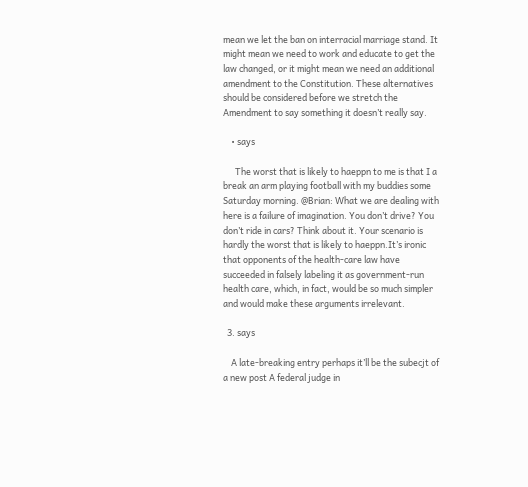mean we let the ban on interracial marriage stand. It might mean we need to work and educate to get the law changed, or it might mean we need an additional amendment to the Constitution. These alternatives should be considered before we stretch the Amendment to say something it doesn’t really say.

    • says

      The worst that is likely to haeppn to me is that I a break an arm playing football with my buddies some Saturday morning. @Brian: What we are dealing with here is a failure of imagination. You don’t drive? You don’t ride in cars? Think about it. Your scenario is hardly the worst that is likely to haeppn.It’s ironic that opponents of the health-care law have succeeded in falsely labeling it as government-run health care, which, in fact, would be so much simpler and would make these arguments irrelevant.

  3. says

    A late-breaking entry perhaps it’ll be the subecjt of a new post A federal judge in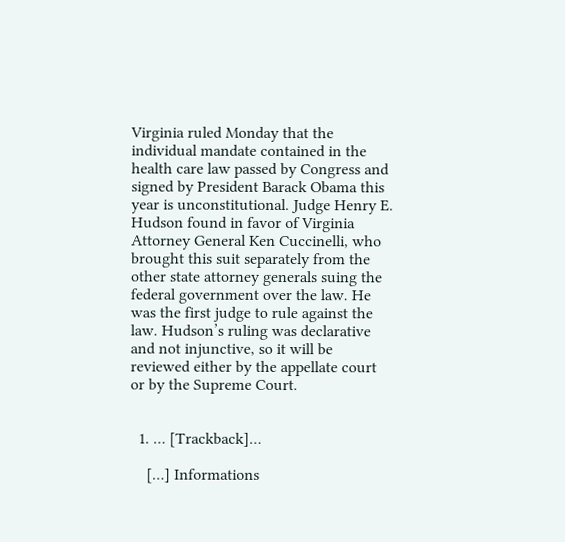Virginia ruled Monday that the individual mandate contained in the health care law passed by Congress and signed by President Barack Obama this year is unconstitutional. Judge Henry E. Hudson found in favor of Virginia Attorney General Ken Cuccinelli, who brought this suit separately from the other state attorney generals suing the federal government over the law. He was the first judge to rule against the law. Hudson’s ruling was declarative and not injunctive, so it will be reviewed either by the appellate court or by the Supreme Court.


  1. … [Trackback]…

    […] Informations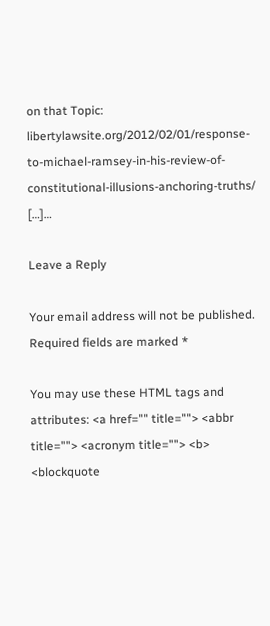on that Topic: libertylawsite.org/2012/02/01/response-to-michael-ramsey-in-his-review-of-constitutional-illusions-anchoring-truths/ […]…

Leave a Reply

Your email address will not be published. Required fields are marked *

You may use these HTML tags and attributes: <a href="" title=""> <abbr title=""> <acronym title=""> <b> <blockquote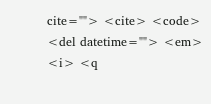cite=""> <cite> <code> <del datetime=""> <em> <i> <q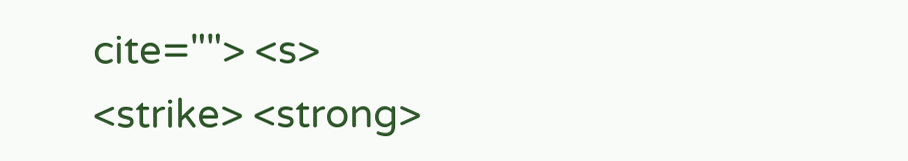cite=""> <s> <strike> <strong>